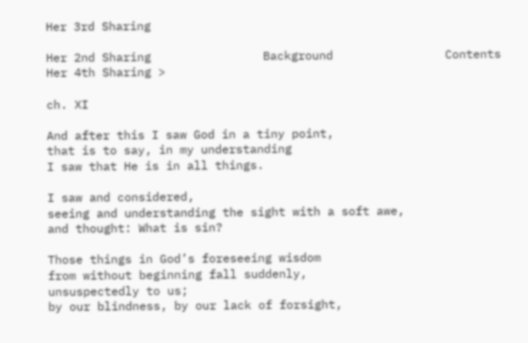Her 3rd Sharing

Her 2nd Sharing                Background                Contents                Her 4th Sharing >

ch. XI

And after this I saw God in a tiny point,
that is to say, in my understanding
I saw that He is in all things.

I saw and considered,
seeing and understanding the sight with a soft awe,
and thought: What is sin?

Those things in God’s foreseeing wisdom
from without beginning fall suddenly,
unsuspectedly to us;
by our blindness, by our lack of forsight,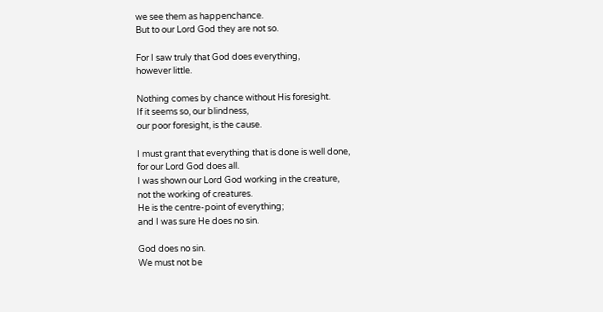we see them as happenchance.
But to our Lord God they are not so.

For I saw truly that God does everything,
however little.

Nothing comes by chance without His foresight.
If it seems so, our blindness,
our poor foresight, is the cause.

I must grant that everything that is done is well done,
for our Lord God does all.
I was shown our Lord God working in the creature,
not the working of creatures.
He is the centre-point of everything;
and I was sure He does no sin.

God does no sin.
We must not be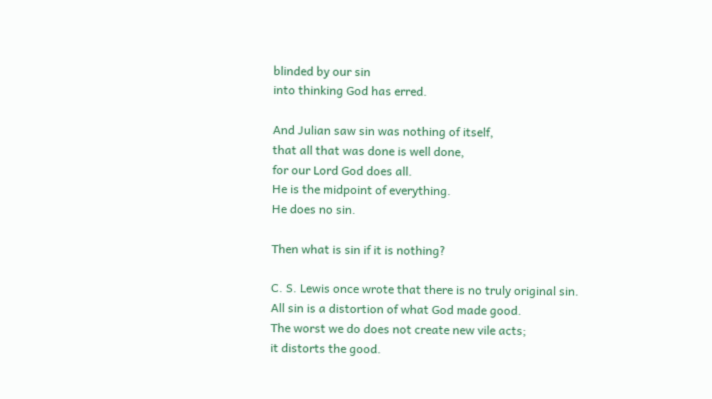blinded by our sin
into thinking God has erred.

And Julian saw sin was nothing of itself,
that all that was done is well done,
for our Lord God does all.
He is the midpoint of everything.
He does no sin.

Then what is sin if it is nothing?

C. S. Lewis once wrote that there is no truly original sin.
All sin is a distortion of what God made good.
The worst we do does not create new vile acts;
it distorts the good.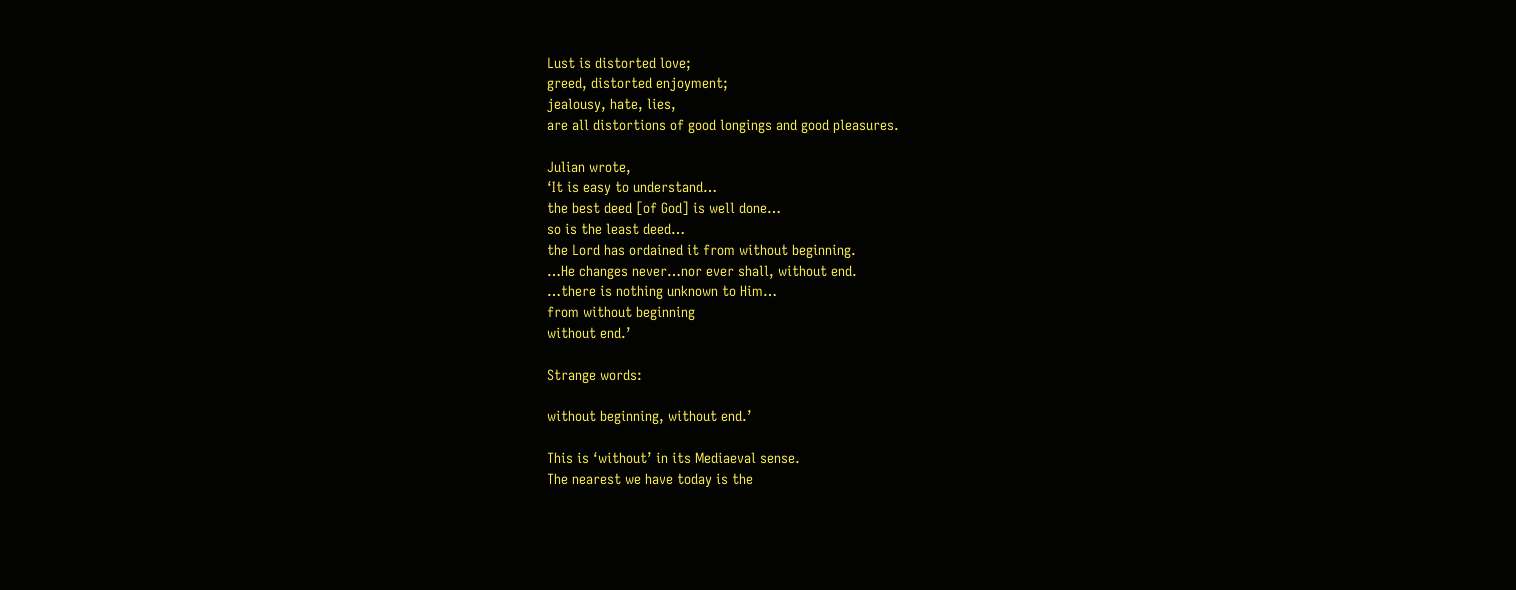Lust is distorted love;
greed, distorted enjoyment;
jealousy, hate, lies,
are all distortions of good longings and good pleasures.

Julian wrote,
‘It is easy to understand…
the best deed [of God] is well done…
so is the least deed…
the Lord has ordained it from without beginning.
…He changes never…nor ever shall, without end.
…there is nothing unknown to Him…
from without beginning
without end.’

Strange words:

without beginning, without end.’

This is ‘without’ in its Mediaeval sense.
The nearest we have today is the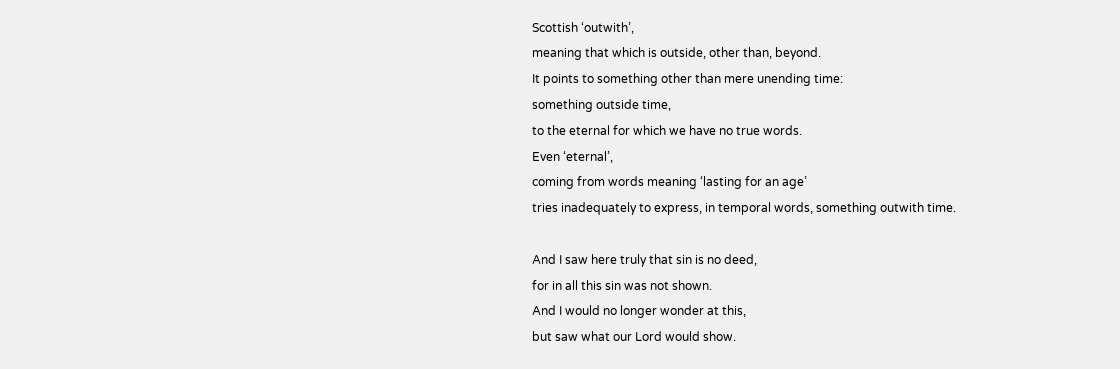Scottish ‘outwith’,
meaning that which is outside, other than, beyond.
It points to something other than mere unending time:
something outside time,
to the eternal for which we have no true words.
Even ‘eternal’,
coming from words meaning ‘lasting for an age’
tries inadequately to express, in temporal words, something outwith time.

And I saw here truly that sin is no deed,
for in all this sin was not shown.
And I would no longer wonder at this,
but saw what our Lord would show.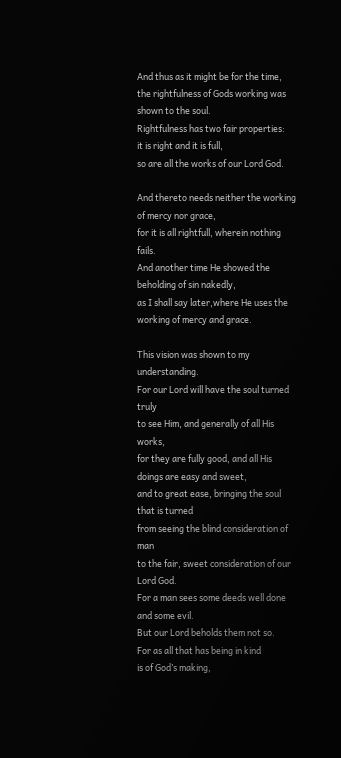And thus as it might be for the time,
the rightfulness of Gods working was shown to the soul.
Rightfulness has two fair properties:
it is right and it is full,
so are all the works of our Lord God.

And thereto needs neither the working of mercy nor grace,
for it is all rightfull, wherein nothing fails.
And another time He showed the beholding of sin nakedly,
as I shall say later,where He uses the working of mercy and grace.

This vision was shown to my understanding.
For our Lord will have the soul turned truly
to see Him, and generally of all His works,
for they are fully good, and all His doings are easy and sweet,
and to great ease, bringing the soul that is turned
from seeing the blind consideration of man
to the fair, sweet consideration of our Lord God.
For a man sees some deeds well done and some evil.
But our Lord beholds them not so.
For as all that has being in kind
is of God’s making,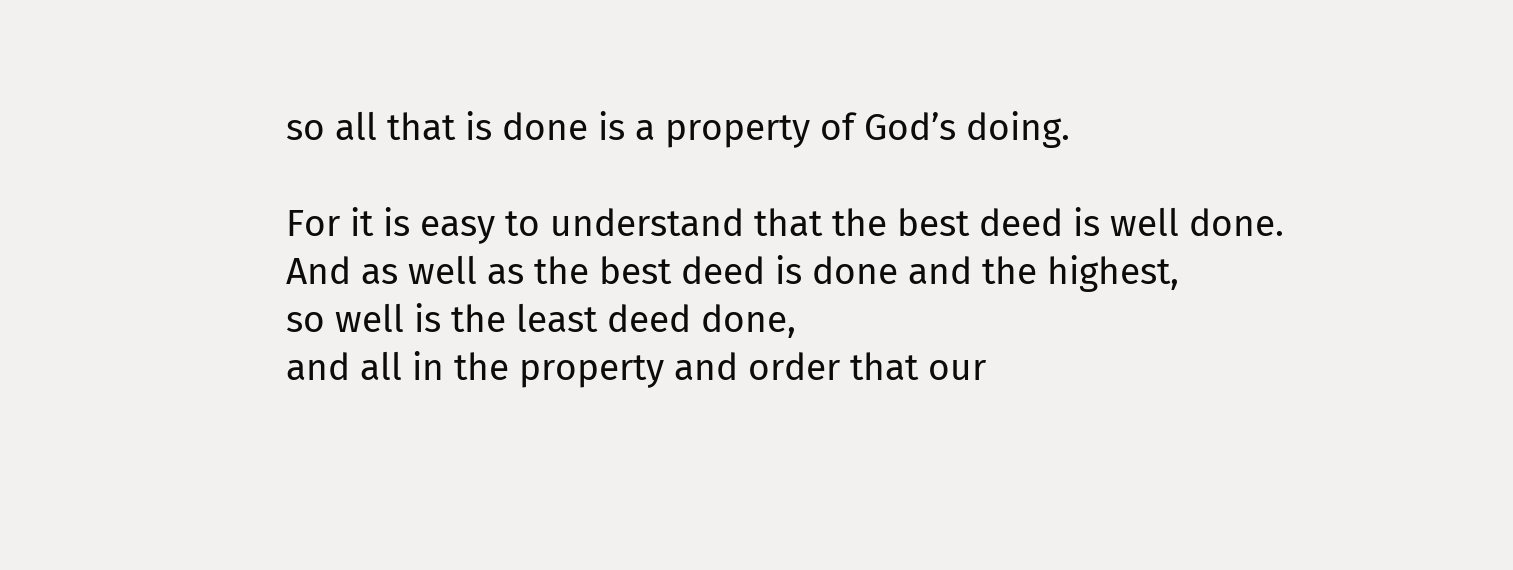so all that is done is a property of God’s doing.

For it is easy to understand that the best deed is well done.
And as well as the best deed is done and the highest,
so well is the least deed done,
and all in the property and order that our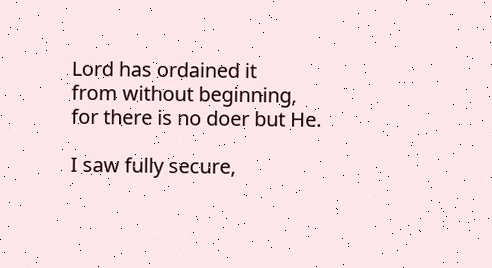Lord has ordained it
from without beginning,
for there is no doer but He.

I saw fully secure,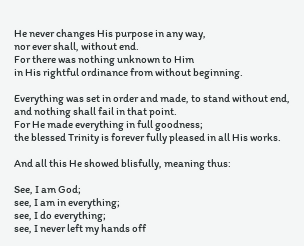He never changes His purpose in any way,
nor ever shall, without end.
For there was nothing unknown to Him
in His rightful ordinance from without beginning.

Everything was set in order and made, to stand without end,
and nothing shall fail in that point.
For He made everything in full goodness;
the blessed Trinity is forever fully pleased in all His works.

And all this He showed blisfully, meaning thus:

See, I am God;
see, I am in everything;
see, I do everything;
see, I never left my hands off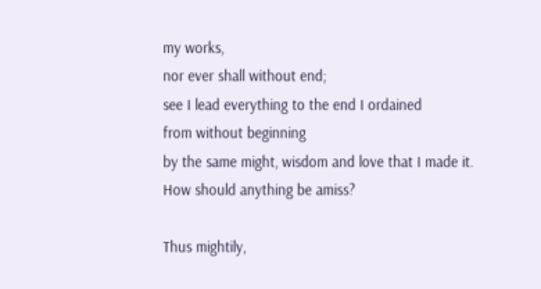my works,
nor ever shall without end;
see I lead everything to the end I ordained
from without beginning
by the same might, wisdom and love that I made it.
How should anything be amiss?

Thus mightily,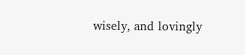wisely, and lovingly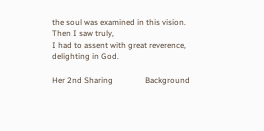the soul was examined in this vision.
Then I saw truly,
I had to assent with great reverence,
delighting in God.

Her 2nd Sharing                Background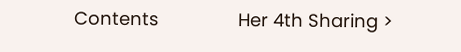Contents                Her 4th Sharing >